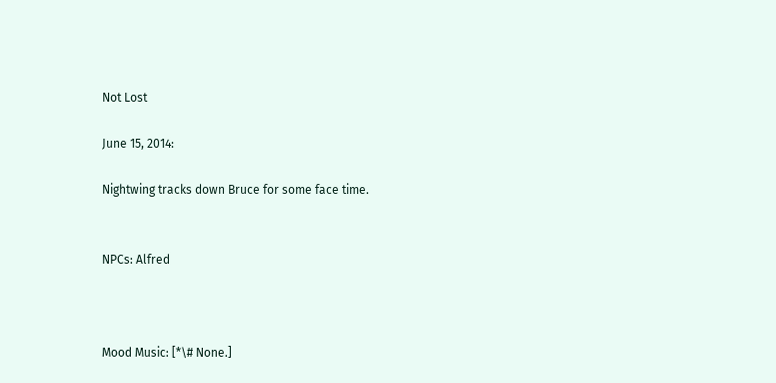Not Lost

June 15, 2014:

Nightwing tracks down Bruce for some face time.


NPCs: Alfred



Mood Music: [*\# None.]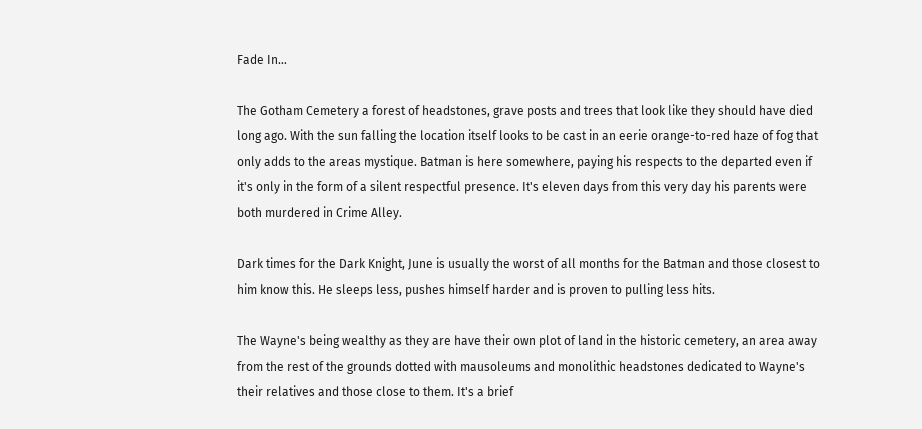Fade In…

The Gotham Cemetery a forest of headstones, grave posts and trees that look like they should have died long ago. With the sun falling the location itself looks to be cast in an eerie orange-to-red haze of fog that only adds to the areas mystique. Batman is here somewhere, paying his respects to the departed even if it's only in the form of a silent respectful presence. It's eleven days from this very day his parents were both murdered in Crime Alley.

Dark times for the Dark Knight, June is usually the worst of all months for the Batman and those closest to him know this. He sleeps less, pushes himself harder and is proven to pulling less hits.

The Wayne's being wealthy as they are have their own plot of land in the historic cemetery, an area away from the rest of the grounds dotted with mausoleums and monolithic headstones dedicated to Wayne's their relatives and those close to them. It's a brief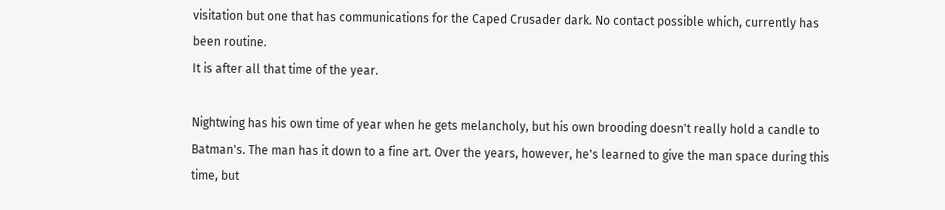visitation but one that has communications for the Caped Crusader dark. No contact possible which, currently has been routine.
It is after all that time of the year.

Nightwing has his own time of year when he gets melancholy, but his own brooding doesn't really hold a candle to Batman's. The man has it down to a fine art. Over the years, however, he's learned to give the man space during this time, but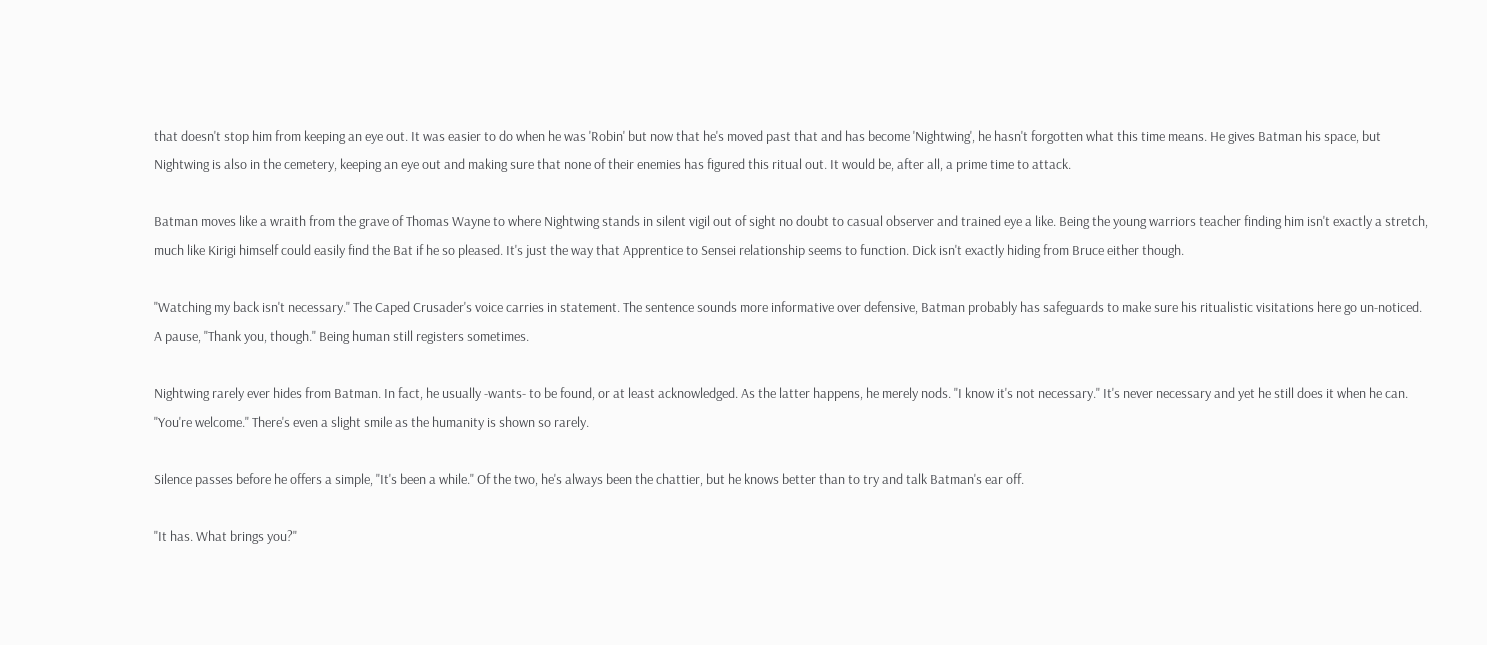that doesn't stop him from keeping an eye out. It was easier to do when he was 'Robin' but now that he's moved past that and has become 'Nightwing', he hasn't forgotten what this time means. He gives Batman his space, but Nightwing is also in the cemetery, keeping an eye out and making sure that none of their enemies has figured this ritual out. It would be, after all, a prime time to attack.

Batman moves like a wraith from the grave of Thomas Wayne to where Nightwing stands in silent vigil out of sight no doubt to casual observer and trained eye a like. Being the young warriors teacher finding him isn't exactly a stretch, much like Kirigi himself could easily find the Bat if he so pleased. It's just the way that Apprentice to Sensei relationship seems to function. Dick isn't exactly hiding from Bruce either though.

"Watching my back isn't necessary." The Caped Crusader's voice carries in statement. The sentence sounds more informative over defensive, Batman probably has safeguards to make sure his ritualistic visitations here go un-noticed.
A pause, "Thank you, though." Being human still registers sometimes.

Nightwing rarely ever hides from Batman. In fact, he usually -wants- to be found, or at least acknowledged. As the latter happens, he merely nods. "I know it's not necessary." It's never necessary and yet he still does it when he can. "You're welcome." There's even a slight smile as the humanity is shown so rarely.

Silence passes before he offers a simple, "It's been a while." Of the two, he's always been the chattier, but he knows better than to try and talk Batman's ear off.

"It has. What brings you?"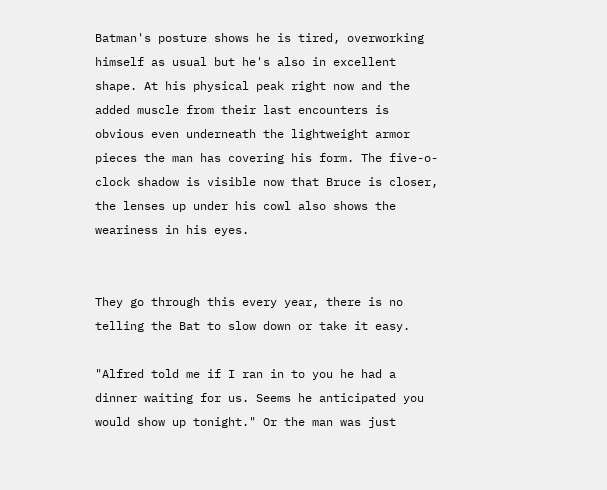Batman's posture shows he is tired, overworking himself as usual but he's also in excellent shape. At his physical peak right now and the added muscle from their last encounters is obvious even underneath the lightweight armor pieces the man has covering his form. The five-o-clock shadow is visible now that Bruce is closer, the lenses up under his cowl also shows the weariness in his eyes.


They go through this every year, there is no telling the Bat to slow down or take it easy.

"Alfred told me if I ran in to you he had a dinner waiting for us. Seems he anticipated you would show up tonight." Or the man was just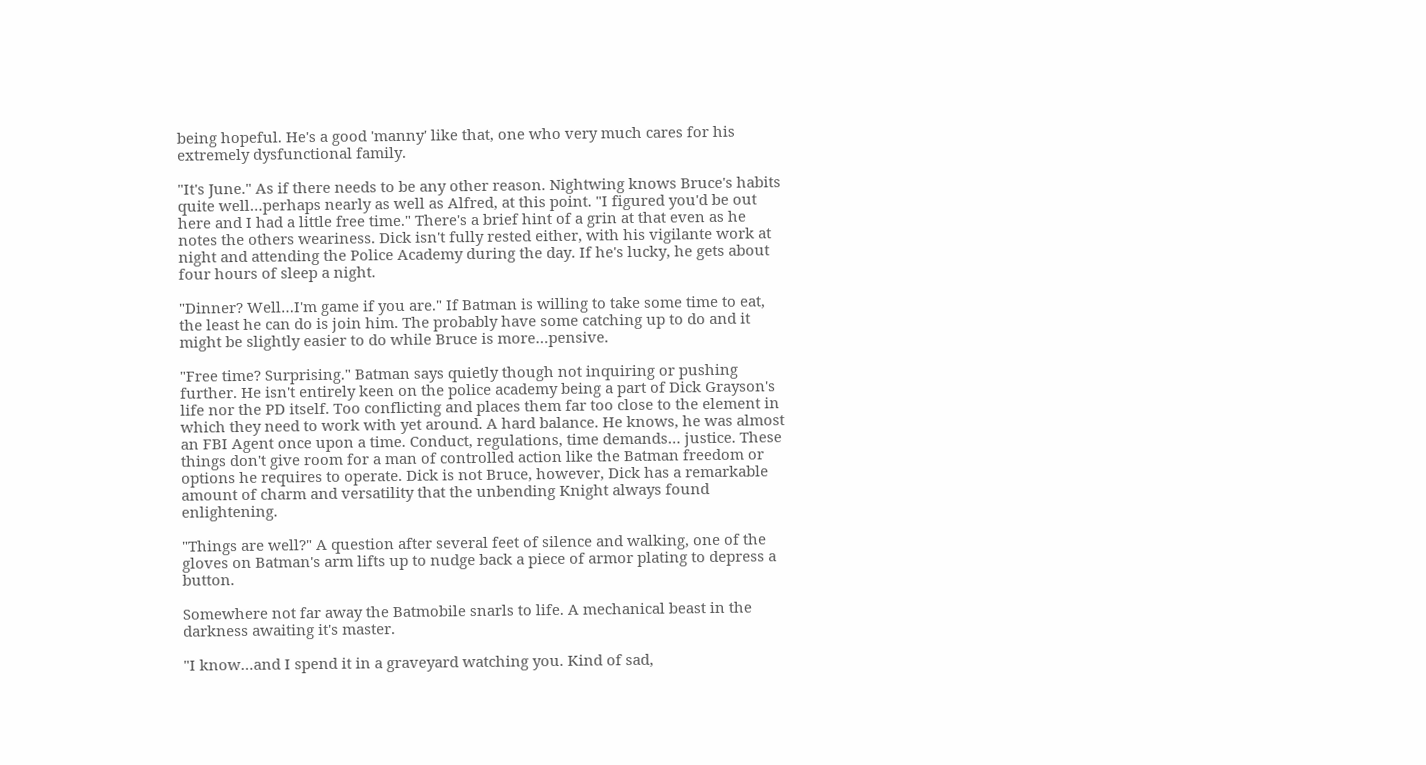being hopeful. He's a good 'manny' like that, one who very much cares for his extremely dysfunctional family.

"It's June." As if there needs to be any other reason. Nightwing knows Bruce's habits quite well…perhaps nearly as well as Alfred, at this point. "I figured you'd be out here and I had a little free time." There's a brief hint of a grin at that even as he notes the others weariness. Dick isn't fully rested either, with his vigilante work at night and attending the Police Academy during the day. If he's lucky, he gets about four hours of sleep a night.

"Dinner? Well…I'm game if you are." If Batman is willing to take some time to eat, the least he can do is join him. The probably have some catching up to do and it might be slightly easier to do while Bruce is more…pensive.

"Free time? Surprising." Batman says quietly though not inquiring or pushing further. He isn't entirely keen on the police academy being a part of Dick Grayson's life nor the PD itself. Too conflicting and places them far too close to the element in which they need to work with yet around. A hard balance. He knows, he was almost an FBI Agent once upon a time. Conduct, regulations, time demands… justice. These things don't give room for a man of controlled action like the Batman freedom or options he requires to operate. Dick is not Bruce, however, Dick has a remarkable amount of charm and versatility that the unbending Knight always found enlightening.

"Things are well?" A question after several feet of silence and walking, one of the gloves on Batman's arm lifts up to nudge back a piece of armor plating to depress a button.

Somewhere not far away the Batmobile snarls to life. A mechanical beast in the darkness awaiting it's master.

"I know…and I spend it in a graveyard watching you. Kind of sad,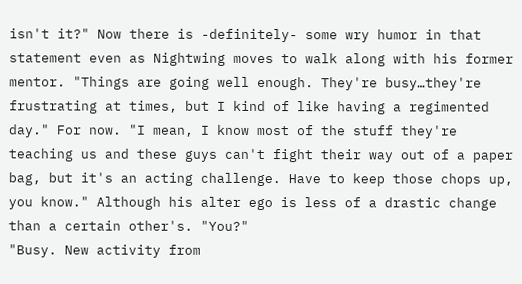isn't it?" Now there is -definitely- some wry humor in that statement even as Nightwing moves to walk along with his former mentor. "Things are going well enough. They're busy…they're frustrating at times, but I kind of like having a regimented day." For now. "I mean, I know most of the stuff they're teaching us and these guys can't fight their way out of a paper bag, but it's an acting challenge. Have to keep those chops up, you know." Although his alter ego is less of a drastic change than a certain other's. "You?"
"Busy. New activity from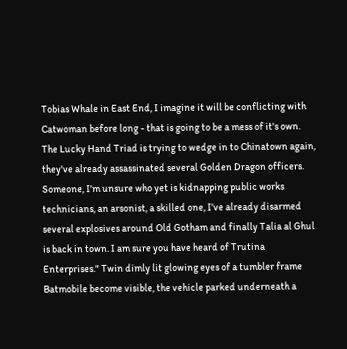Tobias Whale in East End, I imagine it will be conflicting with Catwoman before long - that is going to be a mess of it's own. The Lucky Hand Triad is trying to wedge in to Chinatown again, they've already assassinated several Golden Dragon officers. Someone, I'm unsure who yet is kidnapping public works technicians, an arsonist, a skilled one, I've already disarmed several explosives around Old Gotham and finally Talia al Ghul is back in town. I am sure you have heard of Trutina Enterprises." Twin dimly lit glowing eyes of a tumbler frame Batmobile become visible, the vehicle parked underneath a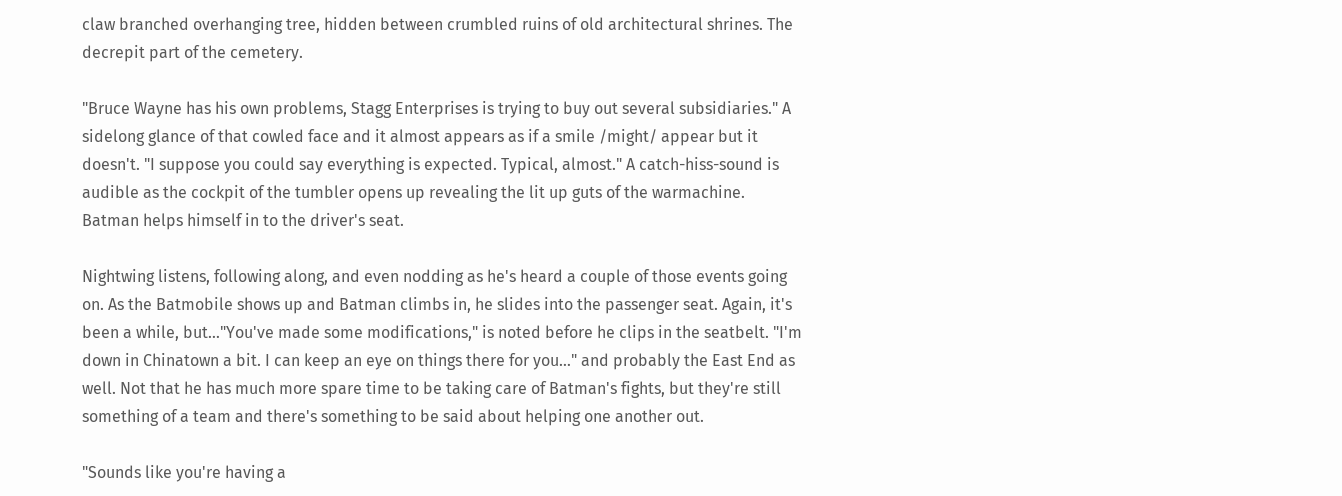claw branched overhanging tree, hidden between crumbled ruins of old architectural shrines. The decrepit part of the cemetery.

"Bruce Wayne has his own problems, Stagg Enterprises is trying to buy out several subsidiaries." A sidelong glance of that cowled face and it almost appears as if a smile /might/ appear but it doesn't. "I suppose you could say everything is expected. Typical, almost." A catch-hiss-sound is audible as the cockpit of the tumbler opens up revealing the lit up guts of the warmachine. Batman helps himself in to the driver's seat.

Nightwing listens, following along, and even nodding as he's heard a couple of those events going on. As the Batmobile shows up and Batman climbs in, he slides into the passenger seat. Again, it's been a while, but…"You've made some modifications," is noted before he clips in the seatbelt. "I'm down in Chinatown a bit. I can keep an eye on things there for you…" and probably the East End as well. Not that he has much more spare time to be taking care of Batman's fights, but they're still something of a team and there's something to be said about helping one another out.

"Sounds like you're having a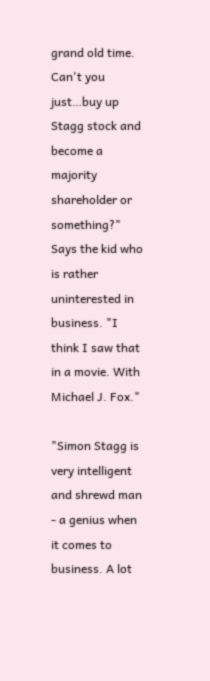grand old time. Can't you just…buy up Stagg stock and become a majority shareholder or something?" Says the kid who is rather uninterested in business. "I think I saw that in a movie. With Michael J. Fox."

"Simon Stagg is very intelligent and shrewd man - a genius when it comes to business. A lot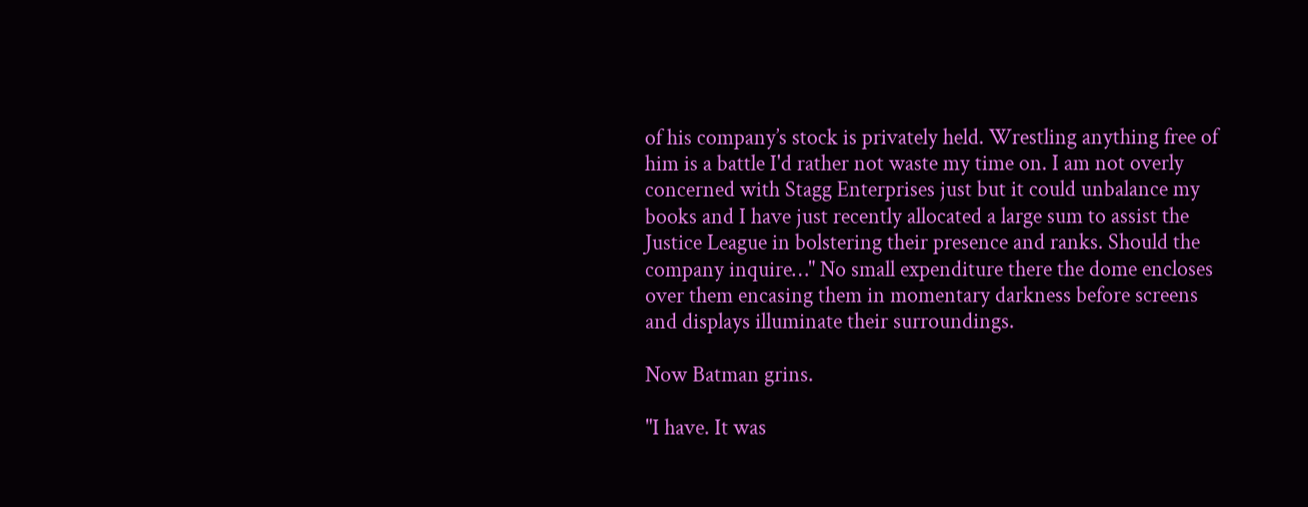of his company’s stock is privately held. Wrestling anything free of him is a battle I'd rather not waste my time on. I am not overly concerned with Stagg Enterprises just but it could unbalance my books and I have just recently allocated a large sum to assist the Justice League in bolstering their presence and ranks. Should the company inquire…" No small expenditure there the dome encloses over them encasing them in momentary darkness before screens and displays illuminate their surroundings.

Now Batman grins.

"I have. It was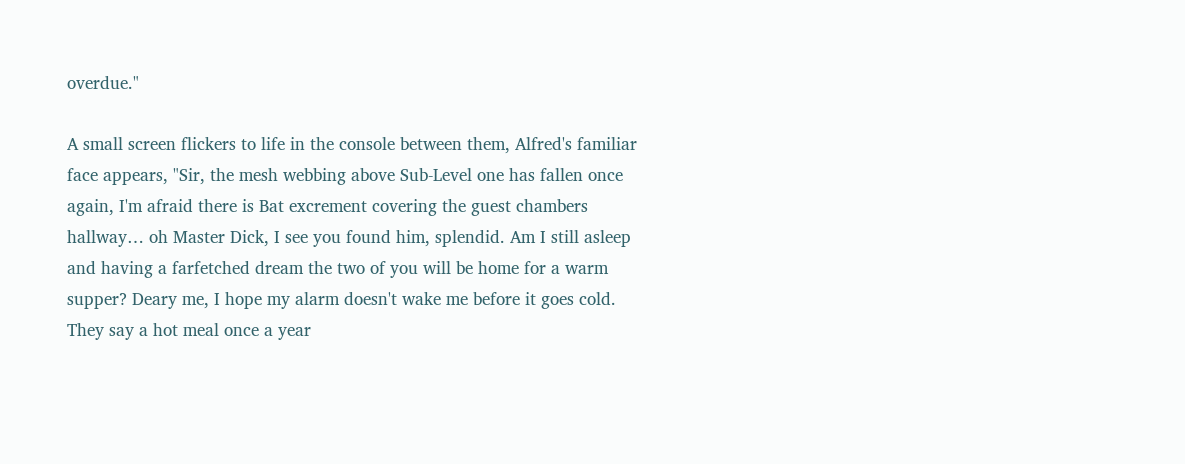overdue."

A small screen flickers to life in the console between them, Alfred's familiar face appears, "Sir, the mesh webbing above Sub-Level one has fallen once again, I'm afraid there is Bat excrement covering the guest chambers hallway… oh Master Dick, I see you found him, splendid. Am I still asleep and having a farfetched dream the two of you will be home for a warm supper? Deary me, I hope my alarm doesn't wake me before it goes cold. They say a hot meal once a year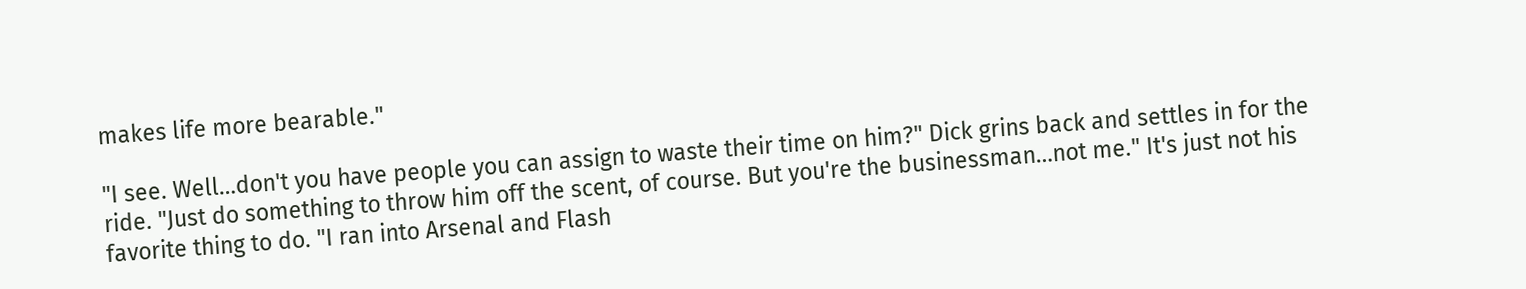makes life more bearable."

"I see. Well…don't you have people you can assign to waste their time on him?" Dick grins back and settles in for the ride. "Just do something to throw him off the scent, of course. But you're the businessman…not me." It's just not his favorite thing to do. "I ran into Arsenal and Flash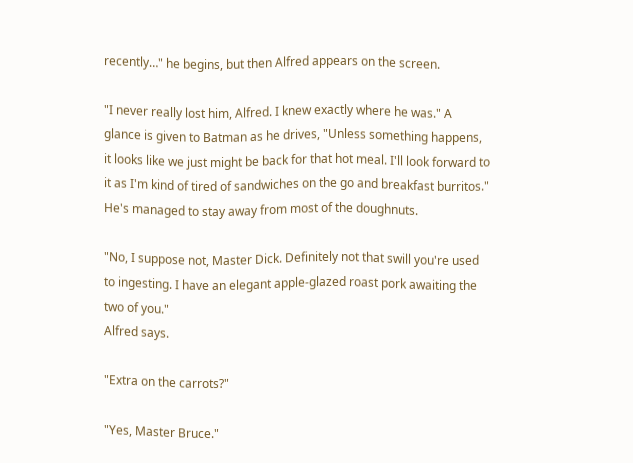recently…" he begins, but then Alfred appears on the screen.

"I never really lost him, Alfred. I knew exactly where he was." A glance is given to Batman as he drives, "Unless something happens, it looks like we just might be back for that hot meal. I'll look forward to it as I'm kind of tired of sandwiches on the go and breakfast burritos." He's managed to stay away from most of the doughnuts.

"No, I suppose not, Master Dick. Definitely not that swill you're used to ingesting. I have an elegant apple-glazed roast pork awaiting the two of you."
Alfred says.

"Extra on the carrots?"

"Yes, Master Bruce."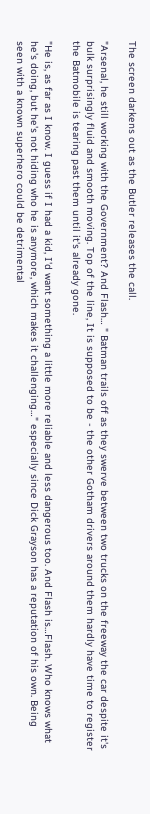The screen darkens out as the Butler releases the call.

"Arsenal, he still working with the Government? And Flash… " Batman trails off as they swerve between two trucks on the freeway the car despite it's bulk surprisingly fluid and smooth moving. Top of the line, It is supposed to be - the other Gotham drivers around them hardly have time to register the Batmobile is tearing past them until it's already gone.

"He is, as far as I know. I guess if I had a kid, I'd want something a little more reliable and less dangerous too. And Flash is…Flash. Who knows what he's doing, but he's not hiding who he is anymore, which makes it challenging…" especially since Dick Grayson has a reputation of his own. Being seen with a known superhero could be detrimental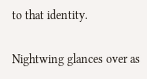to that identity.

Nightwing glances over as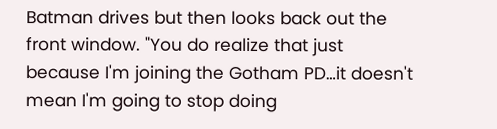Batman drives but then looks back out the front window. "You do realize that just because I'm joining the Gotham PD…it doesn't mean I'm going to stop doing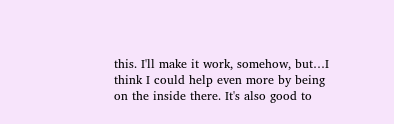this. I'll make it work, somehow, but…I think I could help even more by being on the inside there. It's also good to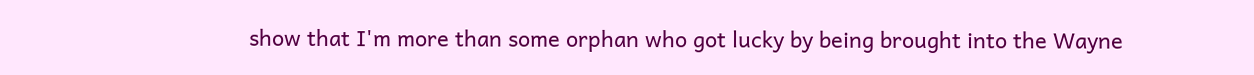show that I'm more than some orphan who got lucky by being brought into the Wayne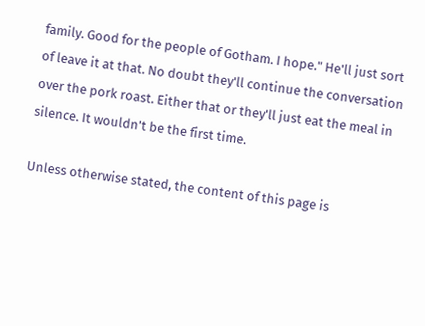family. Good for the people of Gotham. I hope." He'll just sort of leave it at that. No doubt they'll continue the conversation over the pork roast. Either that or they'll just eat the meal in silence. It wouldn't be the first time.

Unless otherwise stated, the content of this page is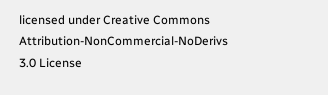licensed under Creative Commons Attribution-NonCommercial-NoDerivs 3.0 License